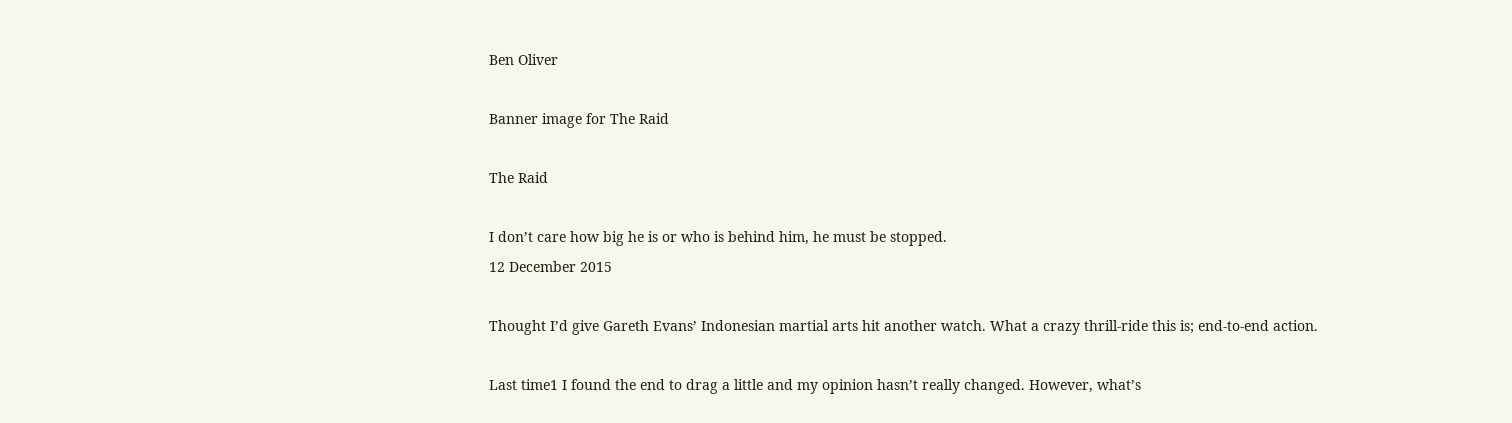Ben Oliver

Banner image for The Raid

The Raid

I don’t care how big he is or who is behind him, he must be stopped.
12 December 2015

Thought I’d give Gareth Evans’ Indonesian martial arts hit another watch. What a crazy thrill-ride this is; end-to-end action.

Last time1 I found the end to drag a little and my opinion hasn’t really changed. However, what’s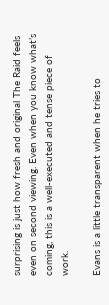surprising is just how fresh and original The Raid feels even on second viewing. Even when you know what’s coming, this is a well-executed and tense piece of work.

Evans is a little transparent when he tries to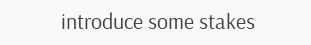introduce some stakes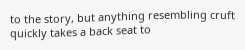to the story, but anything resembling cruft quickly takes a back seat to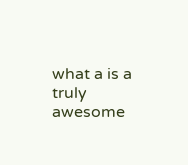what a is a truly awesome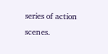series of action scenes.